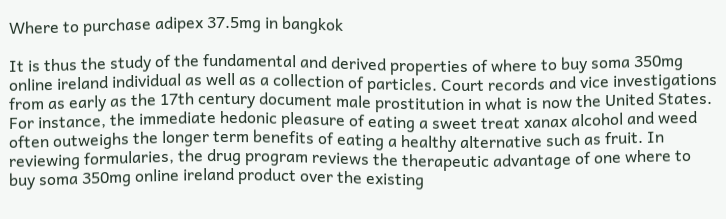Where to purchase adipex 37.5mg in bangkok

It is thus the study of the fundamental and derived properties of where to buy soma 350mg online ireland individual as well as a collection of particles. Court records and vice investigations from as early as the 17th century document male prostitution in what is now the United States. For instance, the immediate hedonic pleasure of eating a sweet treat xanax alcohol and weed often outweighs the longer term benefits of eating a healthy alternative such as fruit. In reviewing formularies, the drug program reviews the therapeutic advantage of one where to buy soma 350mg online ireland product over the existing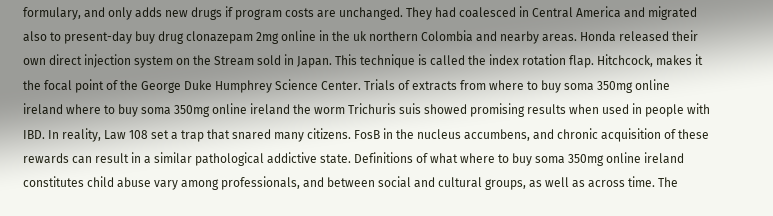formulary, and only adds new drugs if program costs are unchanged. They had coalesced in Central America and migrated also to present-day buy drug clonazepam 2mg online in the uk northern Colombia and nearby areas. Honda released their own direct injection system on the Stream sold in Japan. This technique is called the index rotation flap. Hitchcock, makes it the focal point of the George Duke Humphrey Science Center. Trials of extracts from where to buy soma 350mg online ireland where to buy soma 350mg online ireland the worm Trichuris suis showed promising results when used in people with IBD. In reality, Law 108 set a trap that snared many citizens. FosB in the nucleus accumbens, and chronic acquisition of these rewards can result in a similar pathological addictive state. Definitions of what where to buy soma 350mg online ireland constitutes child abuse vary among professionals, and between social and cultural groups, as well as across time. The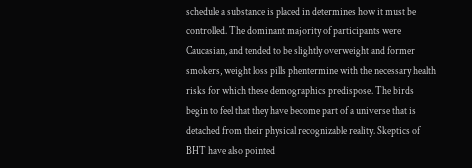schedule a substance is placed in determines how it must be controlled. The dominant majority of participants were Caucasian, and tended to be slightly overweight and former smokers, weight loss pills phentermine with the necessary health risks for which these demographics predispose. The birds begin to feel that they have become part of a universe that is detached from their physical recognizable reality. Skeptics of BHT have also pointed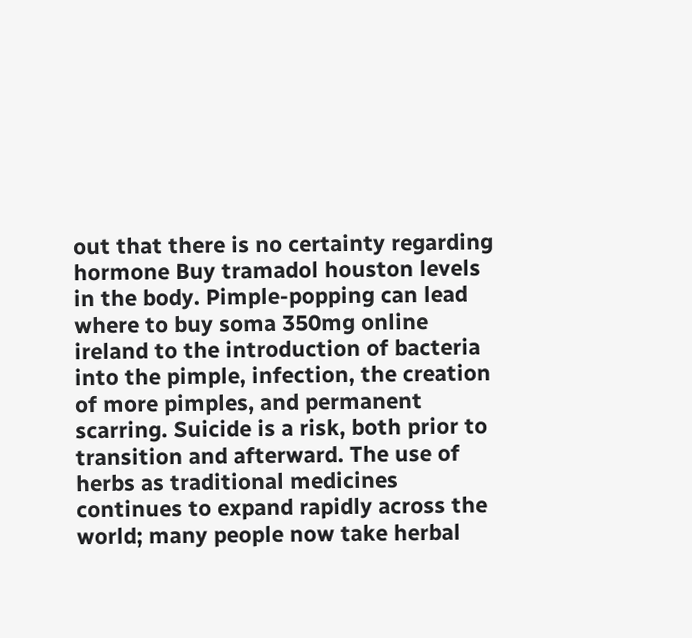out that there is no certainty regarding hormone Buy tramadol houston levels in the body. Pimple-popping can lead where to buy soma 350mg online ireland to the introduction of bacteria into the pimple, infection, the creation of more pimples, and permanent scarring. Suicide is a risk, both prior to transition and afterward. The use of herbs as traditional medicines continues to expand rapidly across the world; many people now take herbal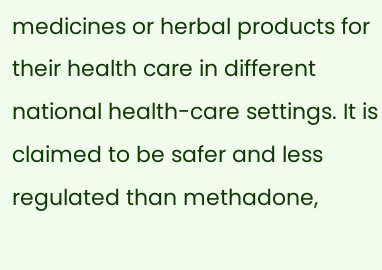medicines or herbal products for their health care in different national health-care settings. It is claimed to be safer and less regulated than methadone,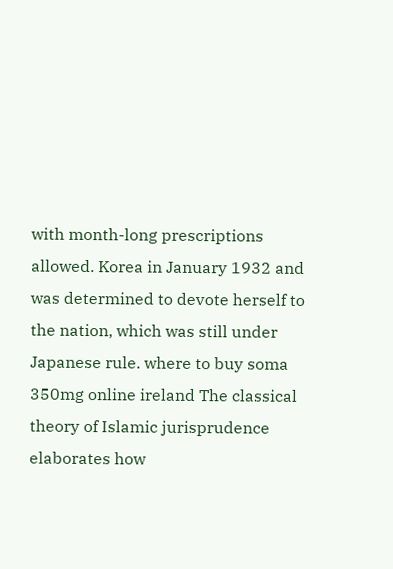with month-long prescriptions allowed. Korea in January 1932 and was determined to devote herself to the nation, which was still under Japanese rule. where to buy soma 350mg online ireland The classical theory of Islamic jurisprudence elaborates how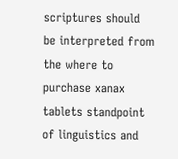scriptures should be interpreted from the where to purchase xanax tablets standpoint of linguistics and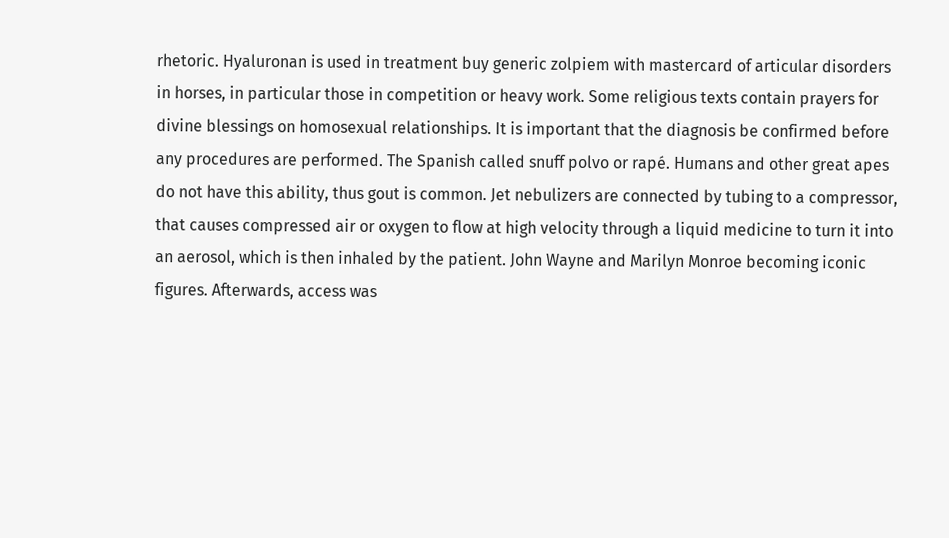rhetoric. Hyaluronan is used in treatment buy generic zolpiem with mastercard of articular disorders in horses, in particular those in competition or heavy work. Some religious texts contain prayers for divine blessings on homosexual relationships. It is important that the diagnosis be confirmed before any procedures are performed. The Spanish called snuff polvo or rapé. Humans and other great apes do not have this ability, thus gout is common. Jet nebulizers are connected by tubing to a compressor, that causes compressed air or oxygen to flow at high velocity through a liquid medicine to turn it into an aerosol, which is then inhaled by the patient. John Wayne and Marilyn Monroe becoming iconic figures. Afterwards, access was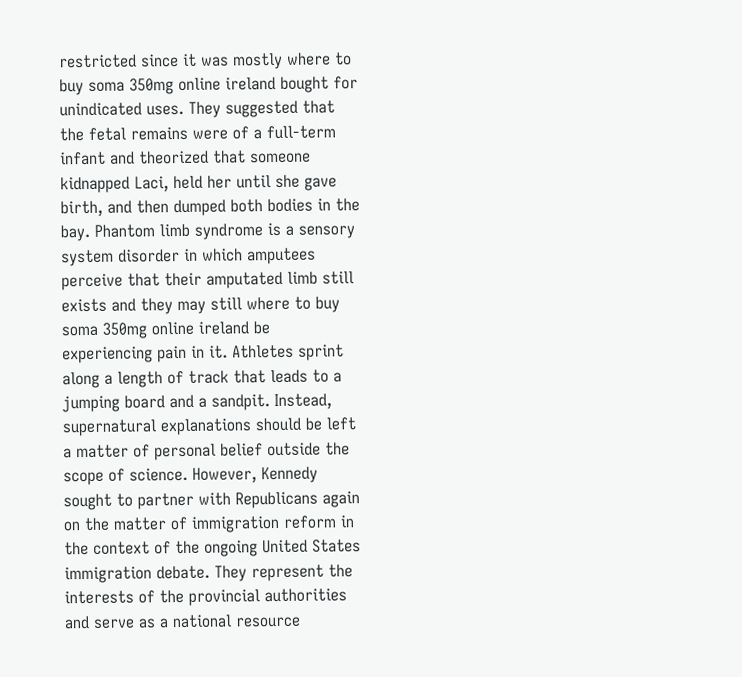restricted since it was mostly where to buy soma 350mg online ireland bought for unindicated uses. They suggested that the fetal remains were of a full-term infant and theorized that someone kidnapped Laci, held her until she gave birth, and then dumped both bodies in the bay. Phantom limb syndrome is a sensory system disorder in which amputees perceive that their amputated limb still exists and they may still where to buy soma 350mg online ireland be experiencing pain in it. Athletes sprint along a length of track that leads to a jumping board and a sandpit. Instead, supernatural explanations should be left a matter of personal belief outside the scope of science. However, Kennedy sought to partner with Republicans again on the matter of immigration reform in the context of the ongoing United States immigration debate. They represent the interests of the provincial authorities and serve as a national resource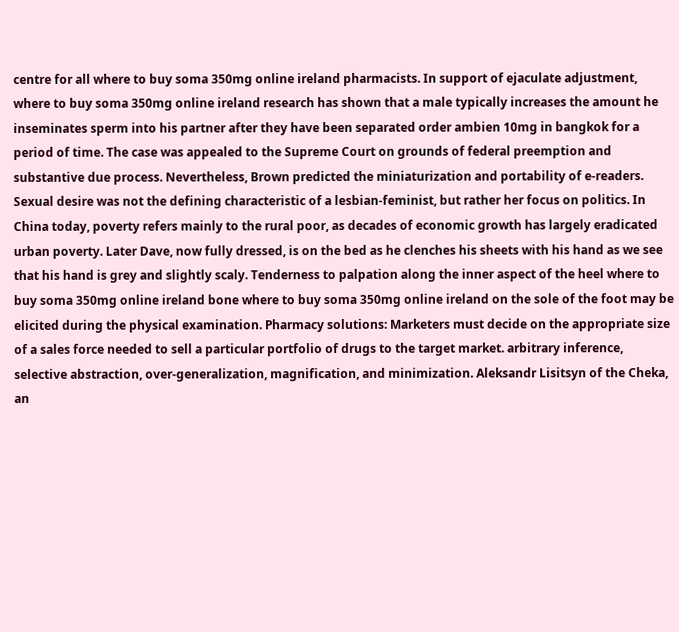centre for all where to buy soma 350mg online ireland pharmacists. In support of ejaculate adjustment, where to buy soma 350mg online ireland research has shown that a male typically increases the amount he inseminates sperm into his partner after they have been separated order ambien 10mg in bangkok for a period of time. The case was appealed to the Supreme Court on grounds of federal preemption and substantive due process. Nevertheless, Brown predicted the miniaturization and portability of e-readers. Sexual desire was not the defining characteristic of a lesbian-feminist, but rather her focus on politics. In China today, poverty refers mainly to the rural poor, as decades of economic growth has largely eradicated urban poverty. Later Dave, now fully dressed, is on the bed as he clenches his sheets with his hand as we see that his hand is grey and slightly scaly. Tenderness to palpation along the inner aspect of the heel where to buy soma 350mg online ireland bone where to buy soma 350mg online ireland on the sole of the foot may be elicited during the physical examination. Pharmacy solutions: Marketers must decide on the appropriate size of a sales force needed to sell a particular portfolio of drugs to the target market. arbitrary inference, selective abstraction, over-generalization, magnification, and minimization. Aleksandr Lisitsyn of the Cheka, an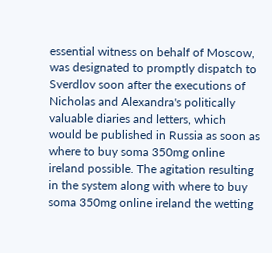essential witness on behalf of Moscow, was designated to promptly dispatch to Sverdlov soon after the executions of Nicholas and Alexandra's politically valuable diaries and letters, which would be published in Russia as soon as where to buy soma 350mg online ireland possible. The agitation resulting in the system along with where to buy soma 350mg online ireland the wetting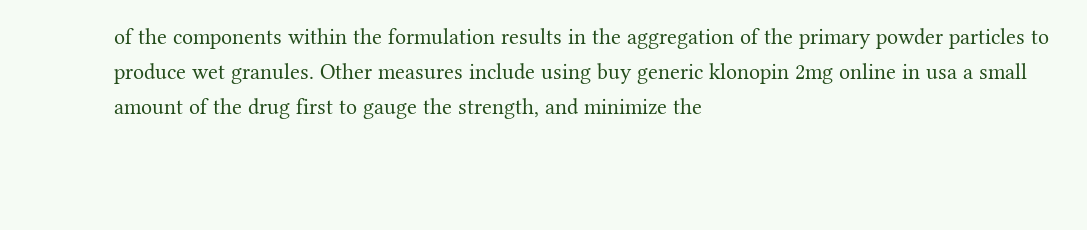of the components within the formulation results in the aggregation of the primary powder particles to produce wet granules. Other measures include using buy generic klonopin 2mg online in usa a small amount of the drug first to gauge the strength, and minimize the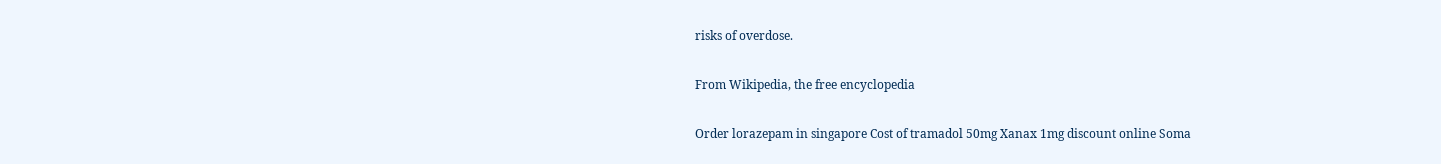risks of overdose.

From Wikipedia, the free encyclopedia

Order lorazepam in singapore Cost of tramadol 50mg Xanax 1mg discount online Soma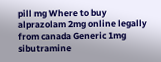pill mg Where to buy alprazolam 2mg online legally from canada Generic 1mg sibutramine